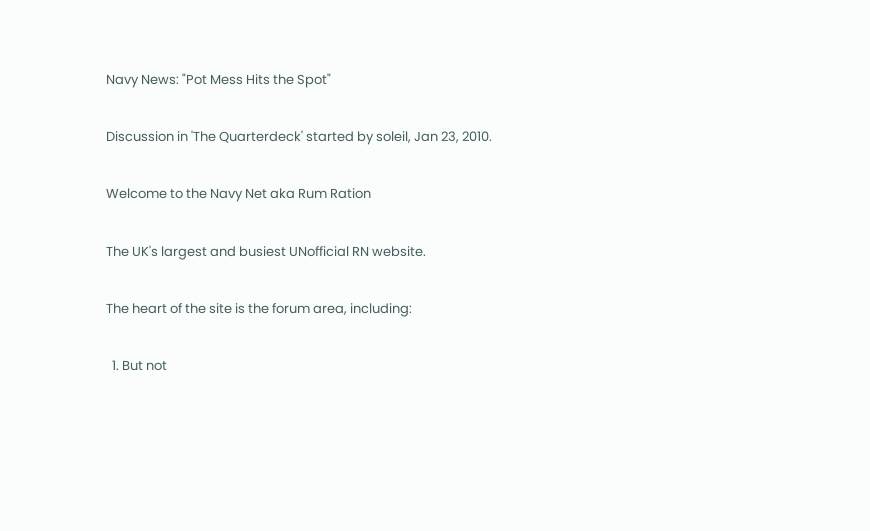Navy News: "Pot Mess Hits the Spot"

Discussion in 'The Quarterdeck' started by soleil, Jan 23, 2010.

Welcome to the Navy Net aka Rum Ration

The UK's largest and busiest UNofficial RN website.

The heart of the site is the forum area, including:

  1. But not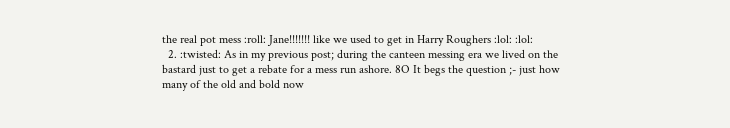the real pot mess :roll: Jane!!!!!!! like we used to get in Harry Roughers :lol: :lol:
  2. :twisted: As in my previous post; during the canteen messing era we lived on the bastard just to get a rebate for a mess run ashore. 8O It begs the question ;- just how many of the old and bold now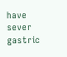have sever gastric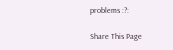problems :?:

Share This Page